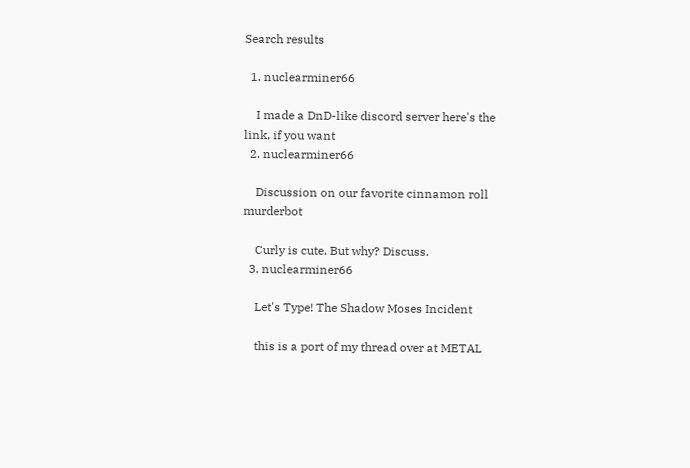Search results

  1. nuclearminer66

    I made a DnD-like discord server here's the link, if you want
  2. nuclearminer66

    Discussion on our favorite cinnamon roll murderbot

    Curly is cute. But why? Discuss.
  3. nuclearminer66

    Let's Type! The Shadow Moses Incident

    this is a port of my thread over at METAL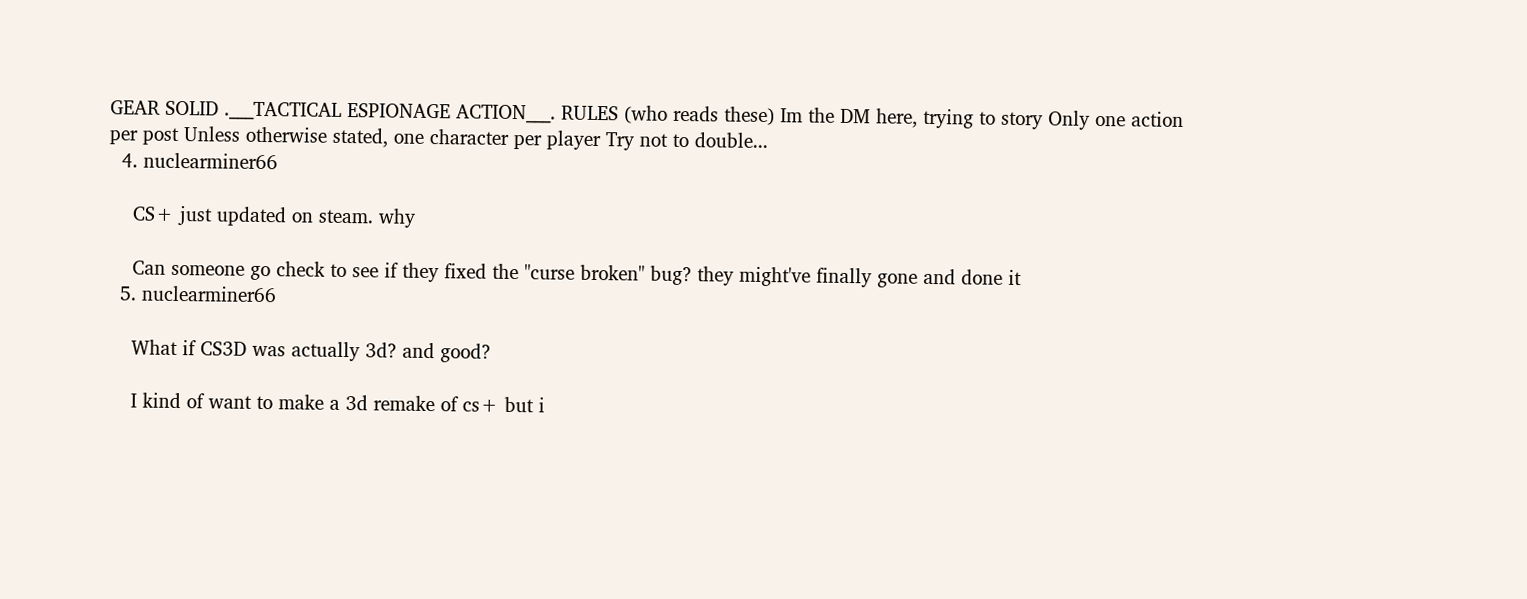GEAR SOLID .___TACTICAL ESPIONAGE ACTION___. RULES (who reads these) Im the DM here, trying to story Only one action per post Unless otherwise stated, one character per player Try not to double...
  4. nuclearminer66

    CS+ just updated on steam. why

    Can someone go check to see if they fixed the "curse broken" bug? they might've finally gone and done it
  5. nuclearminer66

    What if CS3D was actually 3d? and good?

    I kind of want to make a 3d remake of cs+ but i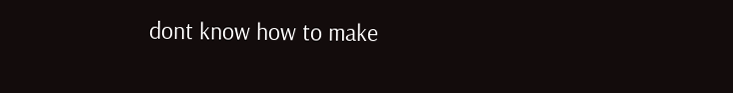dont know how to make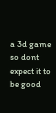a 3d game so dont expect it to be good